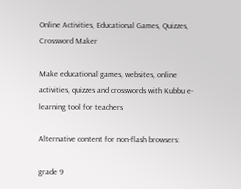Online Activities, Educational Games, Quizzes, Crossword Maker

Make educational games, websites, online activities, quizzes and crosswords with Kubbu e-learning tool for teachers

Alternative content for non-flash browsers:

grade 9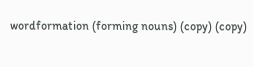wordformation (forming nouns) (copy) (copy)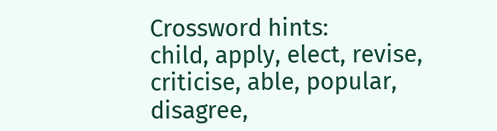Crossword hints:
child, apply, elect, revise, criticise, able, popular, disagree,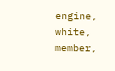engine, white, member,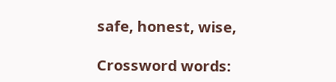safe, honest, wise,

Crossword words: